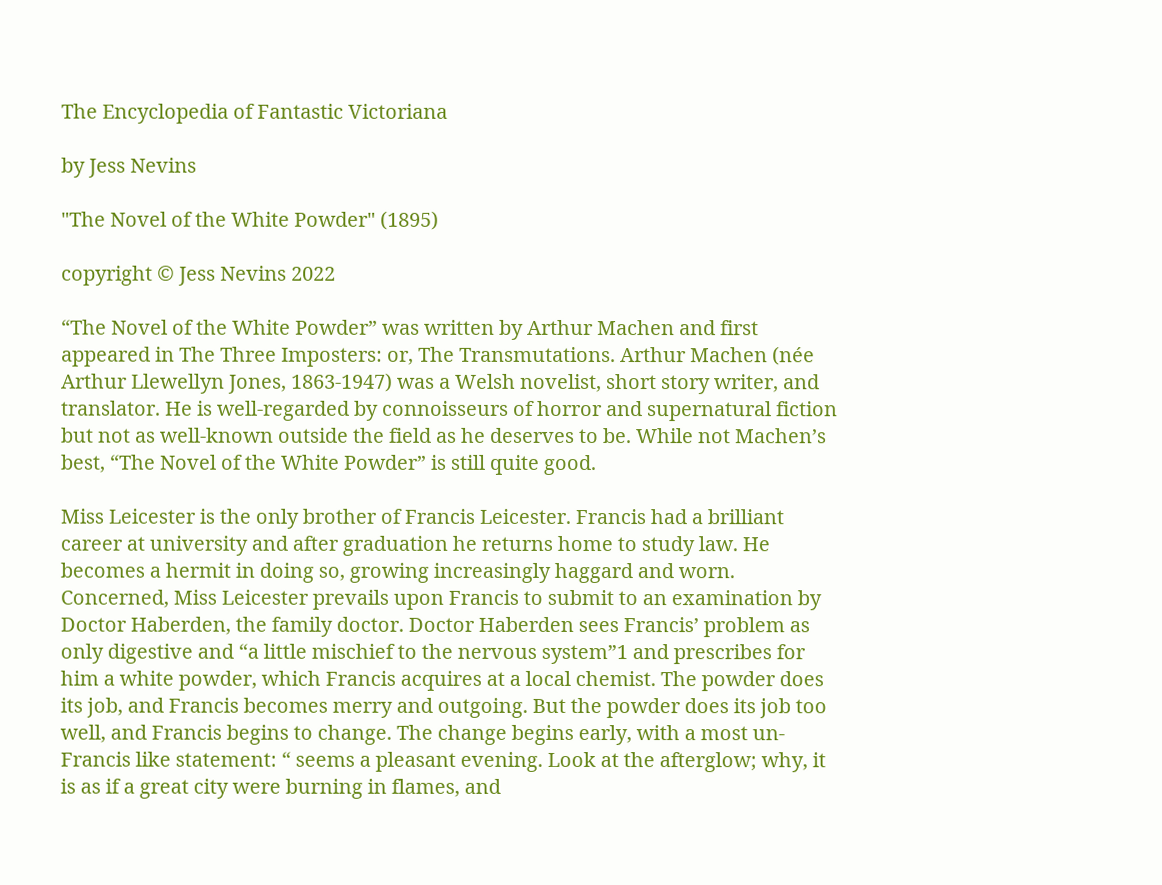The Encyclopedia of Fantastic Victoriana

by Jess Nevins

"The Novel of the White Powder" (1895)

copyright © Jess Nevins 2022

“The Novel of the White Powder” was written by Arthur Machen and first appeared in The Three Imposters: or, The Transmutations. Arthur Machen (née Arthur Llewellyn Jones, 1863-1947) was a Welsh novelist, short story writer, and translator. He is well-regarded by connoisseurs of horror and supernatural fiction but not as well-known outside the field as he deserves to be. While not Machen’s best, “The Novel of the White Powder” is still quite good.

Miss Leicester is the only brother of Francis Leicester. Francis had a brilliant career at university and after graduation he returns home to study law. He becomes a hermit in doing so, growing increasingly haggard and worn. Concerned, Miss Leicester prevails upon Francis to submit to an examination by Doctor Haberden, the family doctor. Doctor Haberden sees Francis’ problem as only digestive and “a little mischief to the nervous system”1 and prescribes for him a white powder, which Francis acquires at a local chemist. The powder does its job, and Francis becomes merry and outgoing. But the powder does its job too well, and Francis begins to change. The change begins early, with a most un-Francis like statement: “ seems a pleasant evening. Look at the afterglow; why, it is as if a great city were burning in flames, and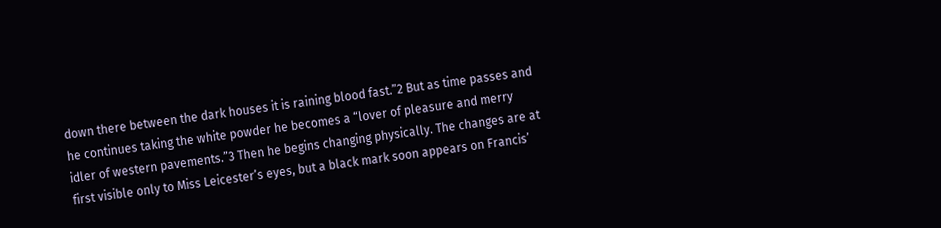down there between the dark houses it is raining blood fast.”2 But as time passes and he continues taking the white powder he becomes a “lover of pleasure and merry idler of western pavements.”3 Then he begins changing physically. The changes are at first visible only to Miss Leicester’s eyes, but a black mark soon appears on Francis’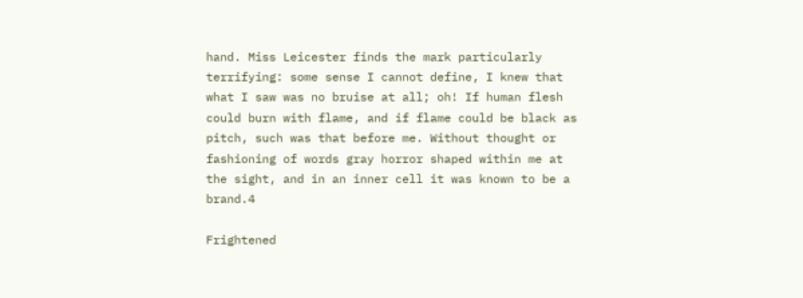hand. Miss Leicester finds the mark particularly terrifying: some sense I cannot define, I knew that what I saw was no bruise at all; oh! If human flesh could burn with flame, and if flame could be black as pitch, such was that before me. Without thought or fashioning of words gray horror shaped within me at the sight, and in an inner cell it was known to be a brand.4

Frightened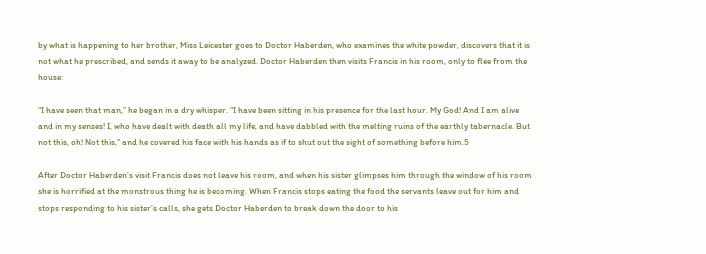by what is happening to her brother, Miss Leicester goes to Doctor Haberden, who examines the white powder, discovers that it is not what he prescribed, and sends it away to be analyzed. Doctor Haberden then visits Francis in his room, only to flee from the house:

“I have seen that man,” he began in a dry whisper. “I have been sitting in his presence for the last hour. My God! And I am alive and in my senses! I, who have dealt with death all my life, and have dabbled with the melting ruins of the earthly tabernacle. But not this, oh! Not this,” and he covered his face with his hands as if to shut out the sight of something before him.5

After Doctor Haberden’s visit Francis does not leave his room, and when his sister glimpses him through the window of his room she is horrified at the monstrous thing he is becoming. When Francis stops eating the food the servants leave out for him and stops responding to his sister’s calls, she gets Doctor Haberden to break down the door to his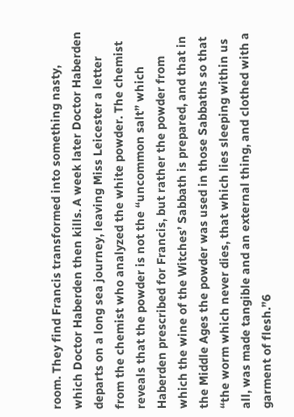room. They find Francis transformed into something nasty, which Doctor Haberden then kills. A week later Doctor Haberden departs on a long sea journey, leaving Miss Leicester a letter from the chemist who analyzed the white powder. The chemist reveals that the powder is not the “uncommon salt” which Haberden prescribed for Francis, but rather the powder from which the wine of the Witches’ Sabbath is prepared, and that in the Middle Ages the powder was used in those Sabbaths so that “the worm which never dies, that which lies sleeping within us all, was made tangible and an external thing, and clothed with a garment of flesh.”6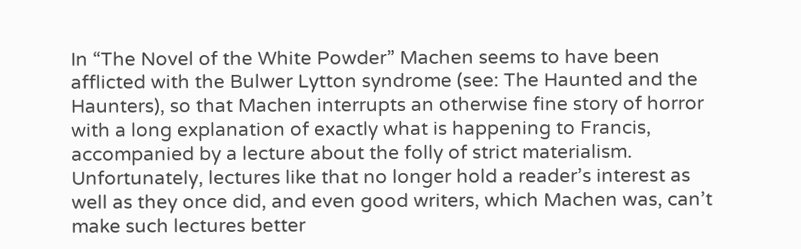In “The Novel of the White Powder” Machen seems to have been afflicted with the Bulwer Lytton syndrome (see: The Haunted and the Haunters), so that Machen interrupts an otherwise fine story of horror with a long explanation of exactly what is happening to Francis, accompanied by a lecture about the folly of strict materialism. Unfortunately, lectures like that no longer hold a reader’s interest as well as they once did, and even good writers, which Machen was, can’t make such lectures better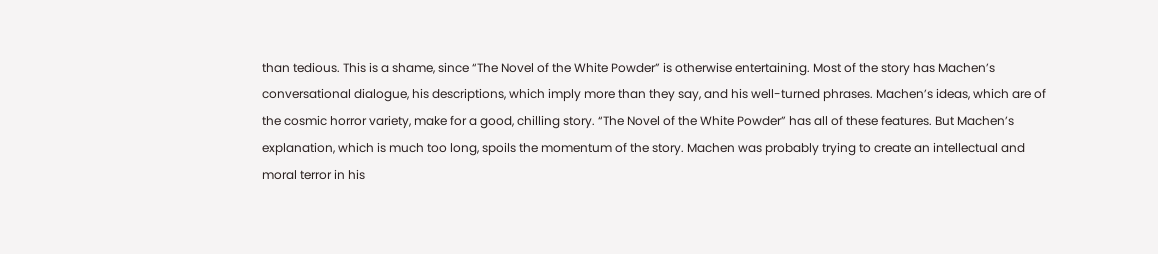than tedious. This is a shame, since “The Novel of the White Powder” is otherwise entertaining. Most of the story has Machen’s conversational dialogue, his descriptions, which imply more than they say, and his well-turned phrases. Machen’s ideas, which are of the cosmic horror variety, make for a good, chilling story. “The Novel of the White Powder” has all of these features. But Machen’s explanation, which is much too long, spoils the momentum of the story. Machen was probably trying to create an intellectual and moral terror in his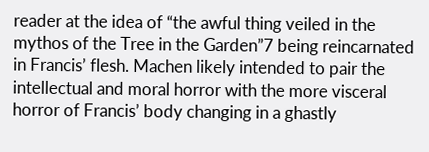reader at the idea of “the awful thing veiled in the mythos of the Tree in the Garden”7 being reincarnated in Francis’ flesh. Machen likely intended to pair the intellectual and moral horror with the more visceral horror of Francis’ body changing in a ghastly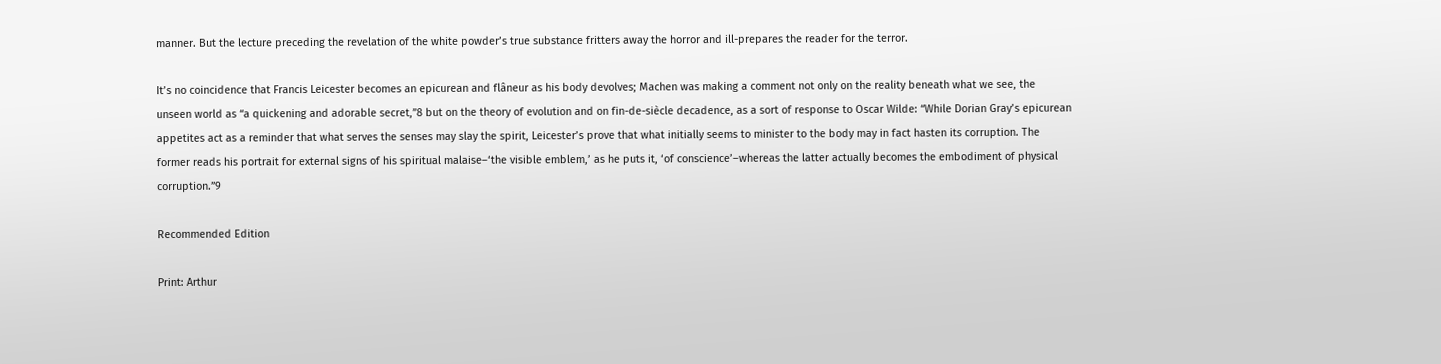manner. But the lecture preceding the revelation of the white powder’s true substance fritters away the horror and ill-prepares the reader for the terror.

It’s no coincidence that Francis Leicester becomes an epicurean and flâneur as his body devolves; Machen was making a comment not only on the reality beneath what we see, the unseen world as “a quickening and adorable secret,”8 but on the theory of evolution and on fin-de-siècle decadence, as a sort of response to Oscar Wilde: “While Dorian Gray’s epicurean appetites act as a reminder that what serves the senses may slay the spirit, Leicester’s prove that what initially seems to minister to the body may in fact hasten its corruption. The former reads his portrait for external signs of his spiritual malaise–‘the visible emblem,’ as he puts it, ‘of conscience’–whereas the latter actually becomes the embodiment of physical corruption.”9

Recommended Edition

Print: Arthur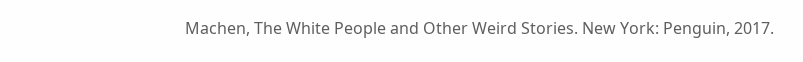Machen, The White People and Other Weird Stories. New York: Penguin, 2017.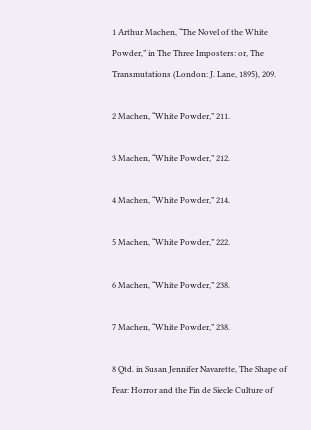1 Arthur Machen, “The Novel of the White Powder,” in The Three Imposters: or, The Transmutations (London: J. Lane, 1895), 209.

2 Machen, “White Powder,” 211.

3 Machen, “White Powder,” 212.

4 Machen, “White Powder,” 214.

5 Machen, “White Powder,” 222.

6 Machen, “White Powder,” 238.

7 Machen, “White Powder,” 238.

8 Qtd. in Susan Jennifer Navarette, The Shape of Fear: Horror and the Fin de Siecle Culture of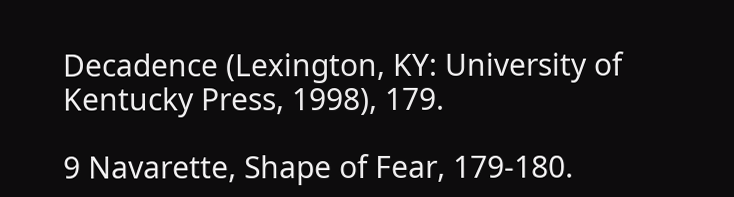Decadence (Lexington, KY: University of Kentucky Press, 1998), 179.

9 Navarette, Shape of Fear, 179-180.